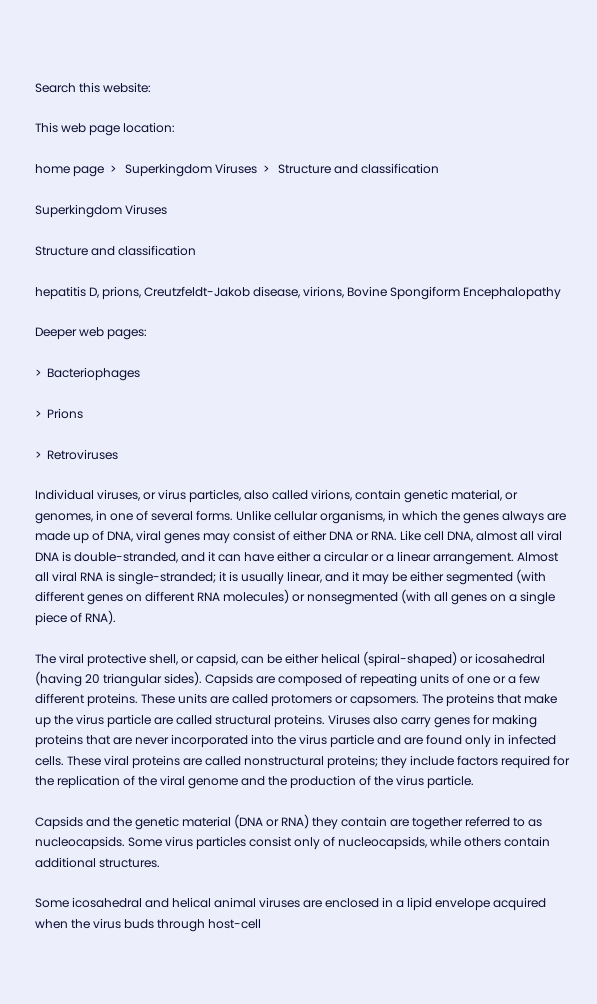Search this website:

This web page location:

home page  >   Superkingdom Viruses  >   Structure and classification

Superkingdom Viruses

Structure and classification

hepatitis D, prions, Creutzfeldt-Jakob disease, virions, Bovine Spongiform Encephalopathy

Deeper web pages:

>  Bacteriophages

>  Prions

>  Retroviruses

Individual viruses, or virus particles, also called virions, contain genetic material, or genomes, in one of several forms. Unlike cellular organisms, in which the genes always are made up of DNA, viral genes may consist of either DNA or RNA. Like cell DNA, almost all viral DNA is double-stranded, and it can have either a circular or a linear arrangement. Almost all viral RNA is single-stranded; it is usually linear, and it may be either segmented (with different genes on different RNA molecules) or nonsegmented (with all genes on a single piece of RNA).

The viral protective shell, or capsid, can be either helical (spiral-shaped) or icosahedral (having 20 triangular sides). Capsids are composed of repeating units of one or a few different proteins. These units are called protomers or capsomers. The proteins that make up the virus particle are called structural proteins. Viruses also carry genes for making proteins that are never incorporated into the virus particle and are found only in infected cells. These viral proteins are called nonstructural proteins; they include factors required for the replication of the viral genome and the production of the virus particle.

Capsids and the genetic material (DNA or RNA) they contain are together referred to as nucleocapsids. Some virus particles consist only of nucleocapsids, while others contain additional structures.

Some icosahedral and helical animal viruses are enclosed in a lipid envelope acquired when the virus buds through host-cell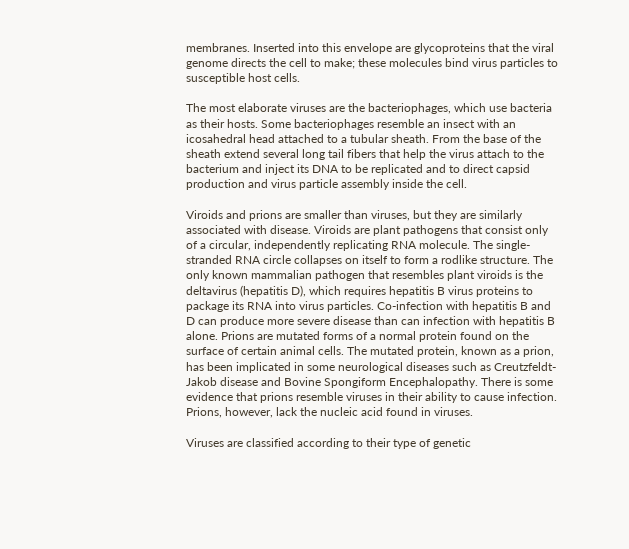membranes. Inserted into this envelope are glycoproteins that the viral genome directs the cell to make; these molecules bind virus particles to susceptible host cells.

The most elaborate viruses are the bacteriophages, which use bacteria as their hosts. Some bacteriophages resemble an insect with an icosahedral head attached to a tubular sheath. From the base of the sheath extend several long tail fibers that help the virus attach to the bacterium and inject its DNA to be replicated and to direct capsid production and virus particle assembly inside the cell.

Viroids and prions are smaller than viruses, but they are similarly associated with disease. Viroids are plant pathogens that consist only of a circular, independently replicating RNA molecule. The single-stranded RNA circle collapses on itself to form a rodlike structure. The only known mammalian pathogen that resembles plant viroids is the deltavirus (hepatitis D), which requires hepatitis B virus proteins to package its RNA into virus particles. Co-infection with hepatitis B and D can produce more severe disease than can infection with hepatitis B alone. Prions are mutated forms of a normal protein found on the surface of certain animal cells. The mutated protein, known as a prion, has been implicated in some neurological diseases such as Creutzfeldt-Jakob disease and Bovine Spongiform Encephalopathy. There is some evidence that prions resemble viruses in their ability to cause infection. Prions, however, lack the nucleic acid found in viruses.

Viruses are classified according to their type of genetic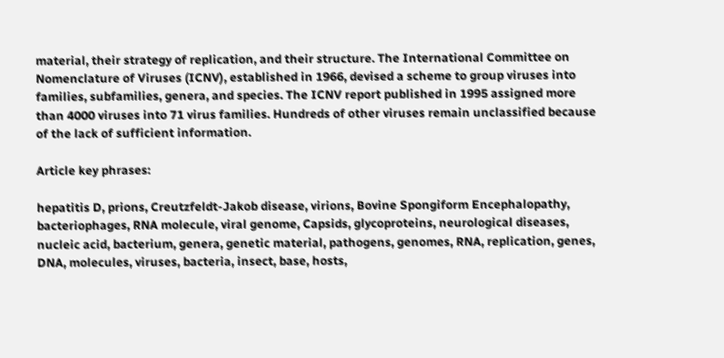material, their strategy of replication, and their structure. The International Committee on Nomenclature of Viruses (ICNV), established in 1966, devised a scheme to group viruses into families, subfamilies, genera, and species. The ICNV report published in 1995 assigned more than 4000 viruses into 71 virus families. Hundreds of other viruses remain unclassified because of the lack of sufficient information.

Article key phrases:

hepatitis D, prions, Creutzfeldt-Jakob disease, virions, Bovine Spongiform Encephalopathy, bacteriophages, RNA molecule, viral genome, Capsids, glycoproteins, neurological diseases, nucleic acid, bacterium, genera, genetic material, pathogens, genomes, RNA, replication, genes, DNA, molecules, viruses, bacteria, insect, base, hosts,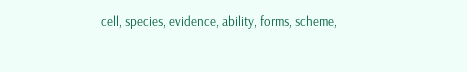cell, species, evidence, ability, forms, scheme,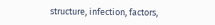structure, infection, factors,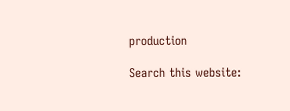production

Search this website: